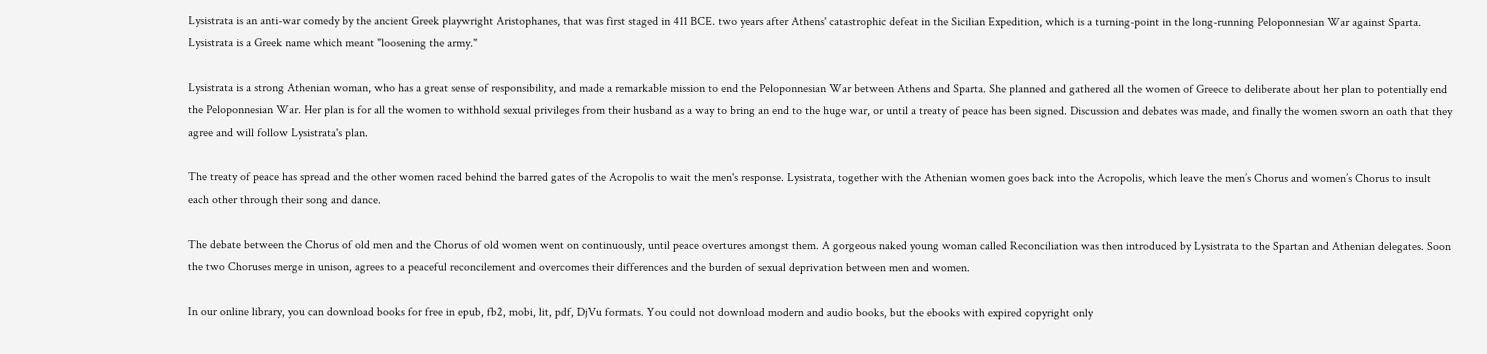Lysistrata is an anti-war comedy by the ancient Greek playwright Aristophanes, that was first staged in 411 BCE. two years after Athens' catastrophic defeat in the Sicilian Expedition, which is a turning-point in the long-running Peloponnesian War against Sparta. Lysistrata is a Greek name which meant "loosening the army."

Lysistrata is a strong Athenian woman, who has a great sense of responsibility, and made a remarkable mission to end the Peloponnesian War between Athens and Sparta. She planned and gathered all the women of Greece to deliberate about her plan to potentially end the Peloponnesian War. Her plan is for all the women to withhold sexual privileges from their husband as a way to bring an end to the huge war, or until a treaty of peace has been signed. Discussion and debates was made, and finally the women sworn an oath that they agree and will follow Lysistrata's plan.

The treaty of peace has spread and the other women raced behind the barred gates of the Acropolis to wait the men's response. Lysistrata, together with the Athenian women goes back into the Acropolis, which leave the men’s Chorus and women’s Chorus to insult each other through their song and dance.

The debate between the Chorus of old men and the Chorus of old women went on continuously, until peace overtures amongst them. A gorgeous naked young woman called Reconciliation was then introduced by Lysistrata to the Spartan and Athenian delegates. Soon the two Choruses merge in unison, agrees to a peaceful reconcilement and overcomes their differences and the burden of sexual deprivation between men and women.

In our online library, you can download books for free in epub, fb2, mobi, lit, pdf, DjVu formats. You could not download modern and audio books, but the ebooks with expired copyright only